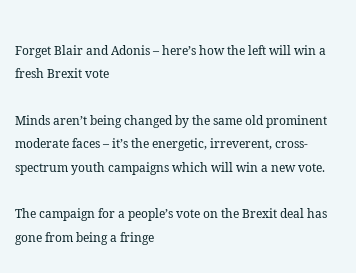Forget Blair and Adonis – here’s how the left will win a fresh Brexit vote

Minds aren’t being changed by the same old prominent moderate faces – it’s the energetic, irreverent, cross-spectrum youth campaigns which will win a new vote.

The campaign for a people’s vote on the Brexit deal has gone from being a fringe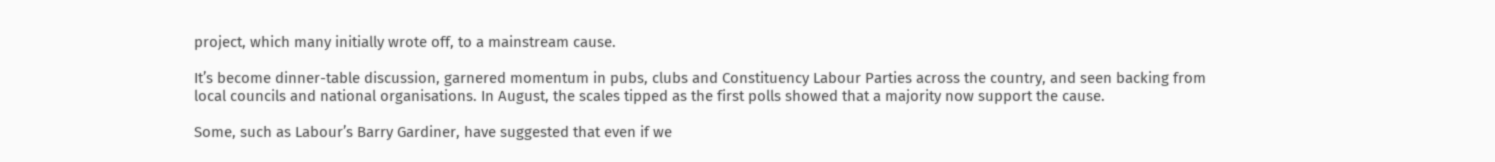project, which many initially wrote off, to a mainstream cause.

It’s become dinner-table discussion, garnered momentum in pubs, clubs and Constituency Labour Parties across the country, and seen backing from local councils and national organisations. In August, the scales tipped as the first polls showed that a majority now support the cause.

Some, such as Labour’s Barry Gardiner, have suggested that even if we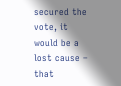secured the vote, it would be a lost cause – that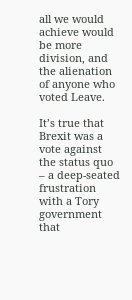all we would achieve would be more division, and the alienation of anyone who voted Leave.

It’s true that Brexit was a vote against the status quo – a deep-seated frustration with a Tory government that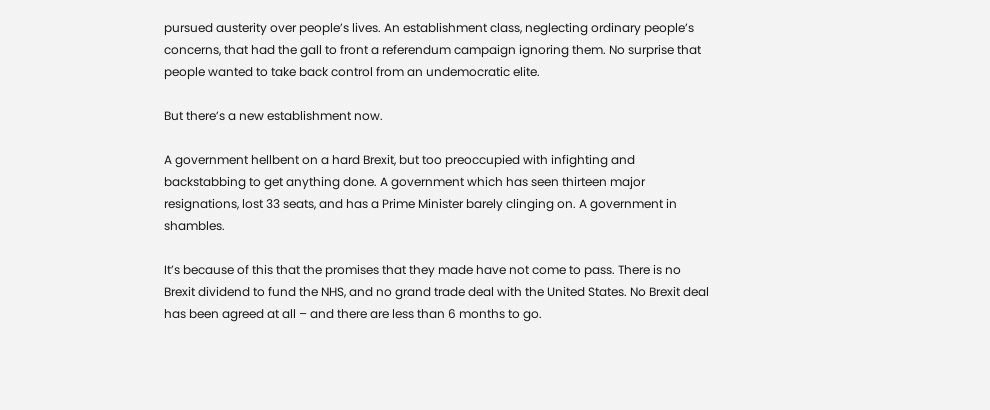pursued austerity over people’s lives. An establishment class, neglecting ordinary people’s concerns, that had the gall to front a referendum campaign ignoring them. No surprise that people wanted to take back control from an undemocratic elite.

But there’s a new establishment now.

A government hellbent on a hard Brexit, but too preoccupied with infighting and backstabbing to get anything done. A government which has seen thirteen major resignations, lost 33 seats, and has a Prime Minister barely clinging on. A government in shambles.

It’s because of this that the promises that they made have not come to pass. There is no Brexit dividend to fund the NHS, and no grand trade deal with the United States. No Brexit deal has been agreed at all – and there are less than 6 months to go.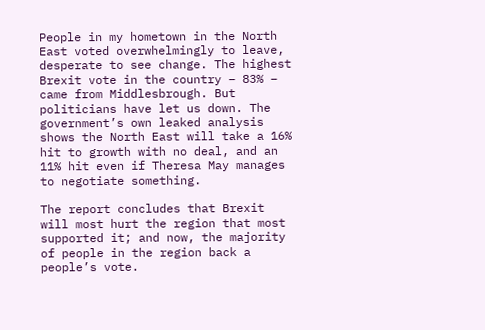People in my hometown in the North East voted overwhelmingly to leave, desperate to see change. The highest Brexit vote in the country – 83% – came from Middlesbrough. But politicians have let us down. The government’s own leaked analysis shows the North East will take a 16% hit to growth with no deal, and an 11% hit even if Theresa May manages to negotiate something.

The report concludes that Brexit will most hurt the region that most supported it; and now, the majority of people in the region back a people’s vote.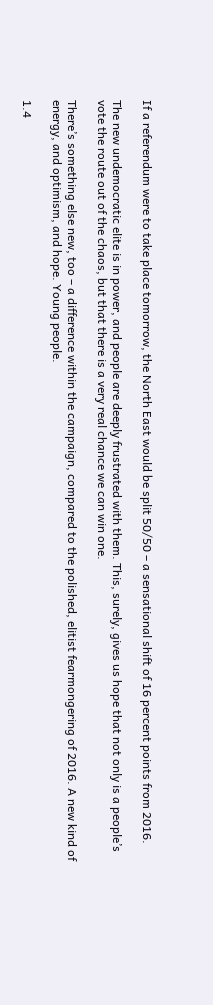If a referendum were to take place tomorrow, the North East would be split 50/50 – a sensational shift of 16 percent points from 2016.

The new undemocratic elite is in power, and people are deeply frustrated with them. This, surely, gives us hope that not only is a people’s vote the route out of the chaos, but that there is a very real chance we can win one.

There’s something else new, too – a difference within the campaign, compared to the polished, elitist fearmongering of 2016. A new kind of energy, and optimism, and hope. Young people.

1.4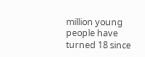million young people have turned 18 since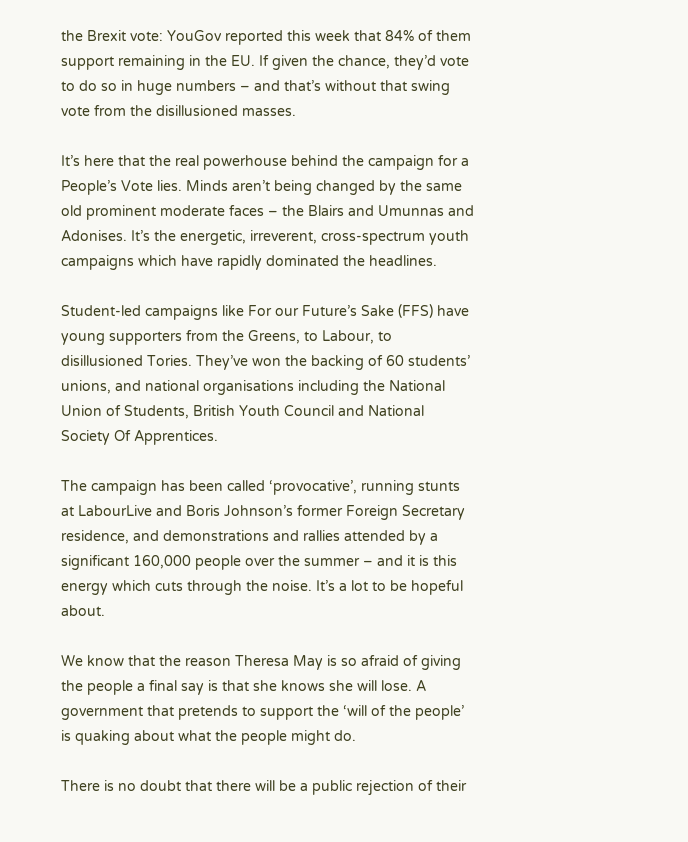the Brexit vote: YouGov reported this week that 84% of them support remaining in the EU. If given the chance, they’d vote to do so in huge numbers – and that’s without that swing vote from the disillusioned masses.

It’s here that the real powerhouse behind the campaign for a People’s Vote lies. Minds aren’t being changed by the same old prominent moderate faces – the Blairs and Umunnas and Adonises. It’s the energetic, irreverent, cross-spectrum youth campaigns which have rapidly dominated the headlines.

Student-led campaigns like For our Future’s Sake (FFS) have young supporters from the Greens, to Labour, to disillusioned Tories. They’ve won the backing of 60 students’ unions, and national organisations including the National Union of Students, British Youth Council and National Society Of Apprentices.

The campaign has been called ‘provocative’, running stunts at LabourLive and Boris Johnson’s former Foreign Secretary residence, and demonstrations and rallies attended by a significant 160,000 people over the summer – and it is this energy which cuts through the noise. It’s a lot to be hopeful about.

We know that the reason Theresa May is so afraid of giving the people a final say is that she knows she will lose. A government that pretends to support the ‘will of the people’ is quaking about what the people might do.

There is no doubt that there will be a public rejection of their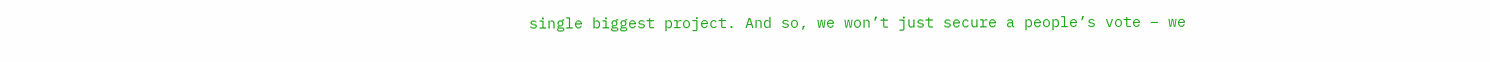single biggest project. And so, we won’t just secure a people’s vote – we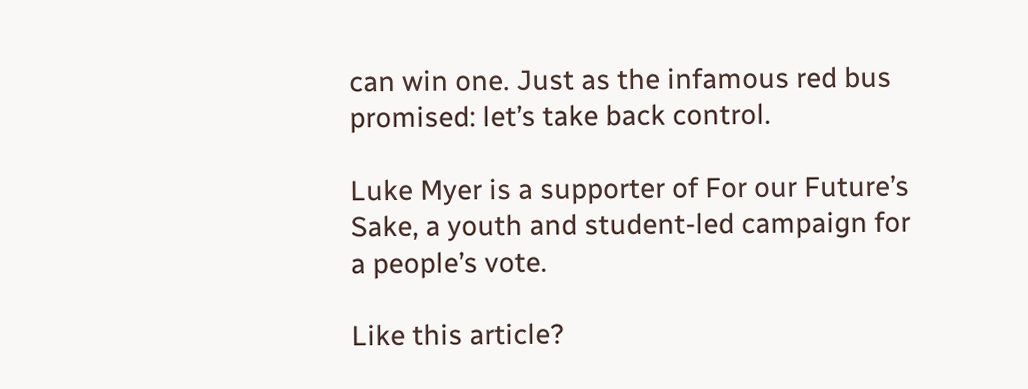can win one. Just as the infamous red bus promised: let’s take back control.

Luke Myer is a supporter of For our Future’s Sake, a youth and student-led campaign for a people’s vote.

Like this article?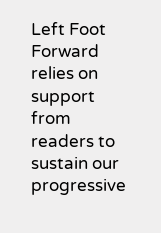Left Foot Forward relies on support from readers to sustain our progressive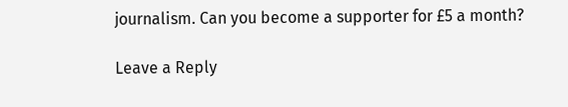journalism. Can you become a supporter for £5 a month?

Leave a Reply